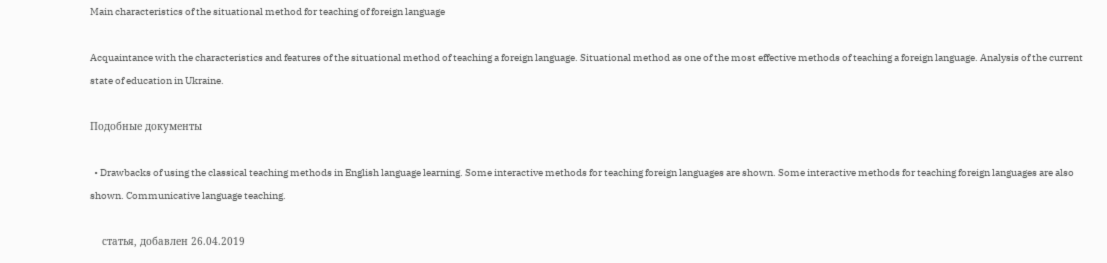Main characteristics of the situational method for teaching of foreign language

Acquaintance with the characteristics and features of the situational method of teaching a foreign language. Situational method as one of the most effective methods of teaching a foreign language. Analysis of the current state of education in Ukraine.

Подобные документы

  • Drawbacks of using the classical teaching methods in English language learning. Some interactive methods for teaching foreign languages are shown. Some interactive methods for teaching foreign languages are also shown. Communicative language teaching.

    статья, добавлен 26.04.2019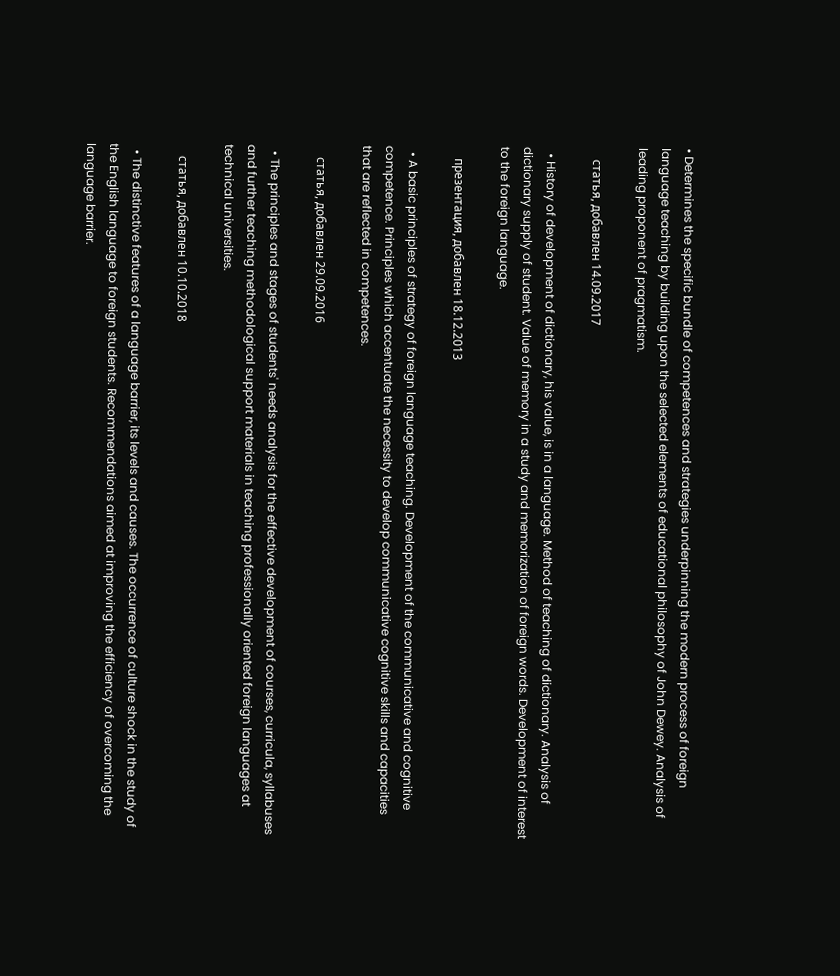• Determines the specific bundle of competences and strategies underpinning the modern process of foreign language teaching by building upon the selected elements of educational philosophy of John Dewey. Analysis of leading proponent of pragmatism.

    статья, добавлен 14.09.2017

  • History of development of dictionary, his value, is in a language. Method of teaching of dictionary. Analysis of dictionary supply of student. Value of memory in a study and memorization of foreign words. Development of interest to the foreign language.

    презентация, добавлен 18.12.2013

  • A basic principles of strategy of foreign language teaching. Development of the communicative and cognitive competence. Principles which accentuate the necessity to develop communicative cognitive skills and capacities that are reflected in competences.

    статья, добавлен 29.09.2016

  • The principles and stages of students' needs analysis for the effective development of courses, curricula, syllabuses and further teaching methodological support materials in teaching professionally oriented foreign languages at technical universities.

    статья, добавлен 10.10.2018

  • The distinctive features of a language barrier, its levels and causes. The occurrence of culture shock in the study of the English language to foreign students. Recommendations aimed at improving the efficiency of overcoming the language barrier.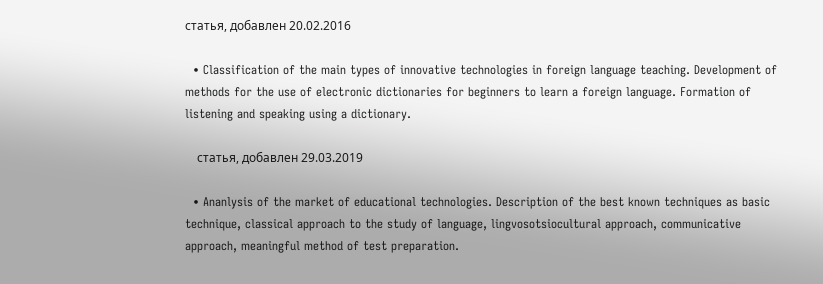статья, добавлен 20.02.2016

  • Classification of the main types of innovative technologies in foreign language teaching. Development of methods for the use of electronic dictionaries for beginners to learn a foreign language. Formation of listening and speaking using a dictionary.

    статья, добавлен 29.03.2019

  • Ananlysis of the market of educational technologies. Description of the best known techniques as basic technique, classical approach to the study of language, lingvosotsiocultural approach, communicative approach, meaningful method of test preparation.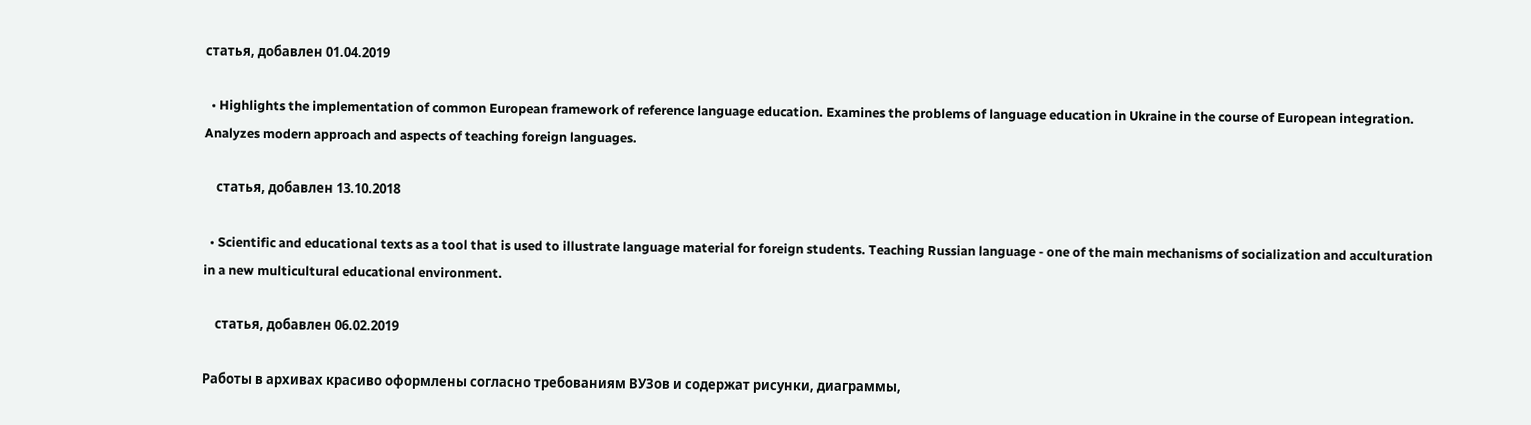статья, добавлен 01.04.2019

  • Highlights the implementation of common European framework of reference language education. Examines the problems of language education in Ukraine in the course of European integration. Analyzes modern approach and aspects of teaching foreign languages.

    статья, добавлен 13.10.2018

  • Scientific and educational texts as a tool that is used to illustrate language material for foreign students. Teaching Russian language - one of the main mechanisms of socialization and acculturation in a new multicultural educational environment.

    статья, добавлен 06.02.2019

Работы в архивах красиво оформлены согласно требованиям ВУЗов и содержат рисунки, диаграммы,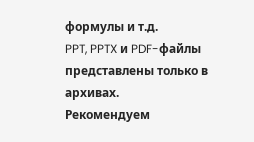формулы и т.д.
PPT, PPTX и PDF-файлы представлены только в архивах.
Рекомендуем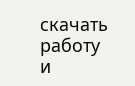скачать работу и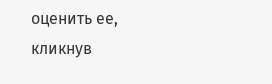оценить ее, кликнув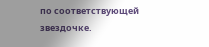по соответствующей звездочке.